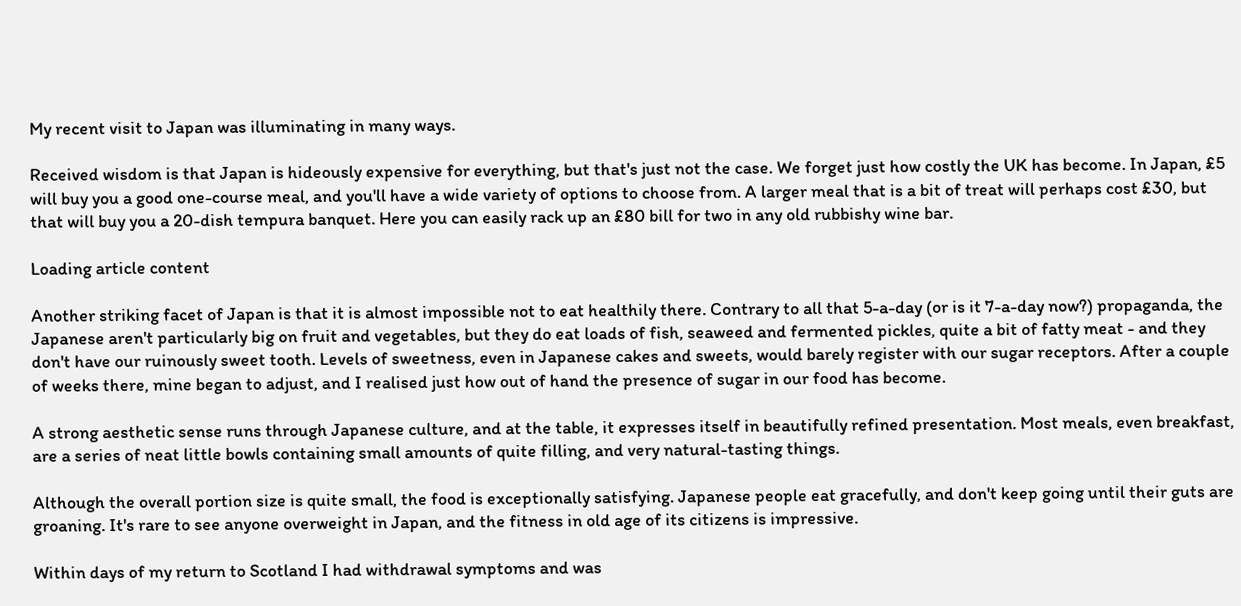My recent visit to Japan was illuminating in many ways.

Received wisdom is that Japan is hideously expensive for everything, but that's just not the case. We forget just how costly the UK has become. In Japan, £5 will buy you a good one-course meal, and you'll have a wide variety of options to choose from. A larger meal that is a bit of treat will perhaps cost £30, but that will buy you a 20-dish tempura banquet. Here you can easily rack up an £80 bill for two in any old rubbishy wine bar.

Loading article content

Another striking facet of Japan is that it is almost impossible not to eat healthily there. Contrary to all that 5-a-day (or is it 7-a-day now?) propaganda, the Japanese aren't particularly big on fruit and vegetables, but they do eat loads of fish, seaweed and fermented pickles, quite a bit of fatty meat - and they don't have our ruinously sweet tooth. Levels of sweetness, even in Japanese cakes and sweets, would barely register with our sugar receptors. After a couple of weeks there, mine began to adjust, and I realised just how out of hand the presence of sugar in our food has become.

A strong aesthetic sense runs through Japanese culture, and at the table, it expresses itself in beautifully refined presentation. Most meals, even breakfast, are a series of neat little bowls containing small amounts of quite filling, and very natural-tasting things.

Although the overall portion size is quite small, the food is exceptionally satisfying. Japanese people eat gracefully, and don't keep going until their guts are groaning. It's rare to see anyone overweight in Japan, and the fitness in old age of its citizens is impressive.

Within days of my return to Scotland I had withdrawal symptoms and was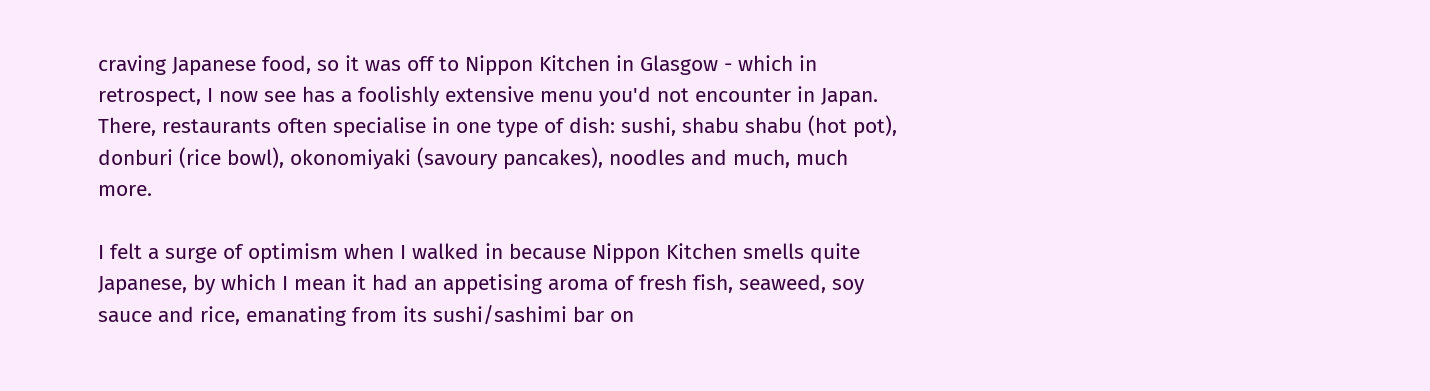craving Japanese food, so it was off to Nippon Kitchen in Glasgow - which in retrospect, I now see has a foolishly extensive menu you'd not encounter in Japan. There, restaurants often specialise in one type of dish: sushi, shabu shabu (hot pot), donburi (rice bowl), okonomiyaki (savoury pancakes), noodles and much, much more.

I felt a surge of optimism when I walked in because Nippon Kitchen smells quite Japanese, by which I mean it had an appetising aroma of fresh fish, seaweed, soy sauce and rice, emanating from its sushi/sashimi bar on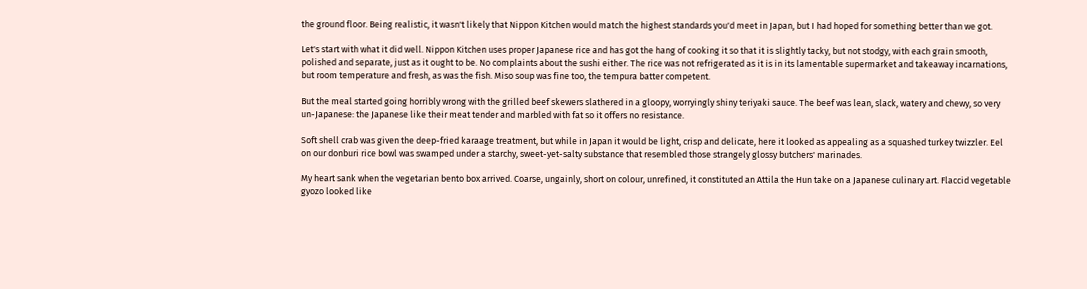the ground floor. Being realistic, it wasn't likely that Nippon Kitchen would match the highest standards you'd meet in Japan, but I had hoped for something better than we got.

Let's start with what it did well. Nippon Kitchen uses proper Japanese rice and has got the hang of cooking it so that it is slightly tacky, but not stodgy, with each grain smooth, polished and separate, just as it ought to be. No complaints about the sushi either. The rice was not refrigerated as it is in its lamentable supermarket and takeaway incarnations, but room temperature and fresh, as was the fish. Miso soup was fine too, the tempura batter competent.

But the meal started going horribly wrong with the grilled beef skewers slathered in a gloopy, worryingly shiny teriyaki sauce. The beef was lean, slack, watery and chewy, so very un-Japanese: the Japanese like their meat tender and marbled with fat so it offers no resistance.

Soft shell crab was given the deep-fried karaage treatment, but while in Japan it would be light, crisp and delicate, here it looked as appealing as a squashed turkey twizzler. Eel on our donburi rice bowl was swamped under a starchy, sweet-yet-salty substance that resembled those strangely glossy butchers' marinades.

My heart sank when the vegetarian bento box arrived. Coarse, ungainly, short on colour, unrefined, it constituted an Attila the Hun take on a Japanese culinary art. Flaccid vegetable gyozo looked like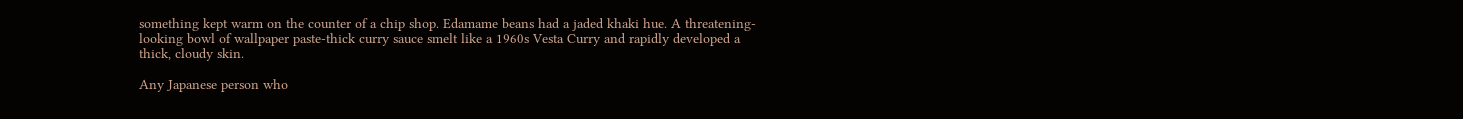something kept warm on the counter of a chip shop. Edamame beans had a jaded khaki hue. A threatening-looking bowl of wallpaper paste-thick curry sauce smelt like a 1960s Vesta Curry and rapidly developed a thick, cloudy skin.

Any Japanese person who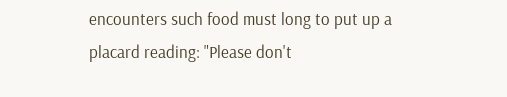encounters such food must long to put up a placard reading: "Please don't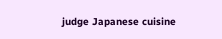judge Japanese cuisine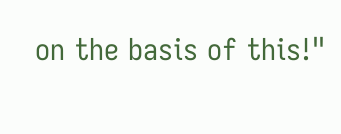on the basis of this!"